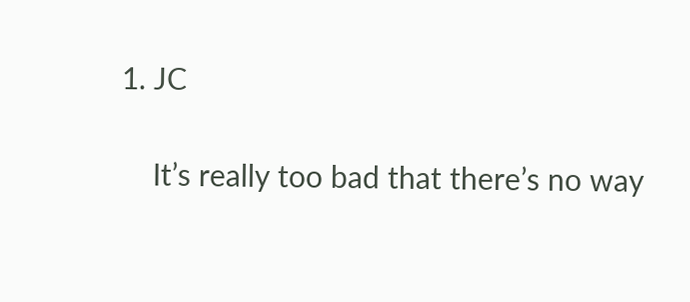1. JC

    It’s really too bad that there’s no way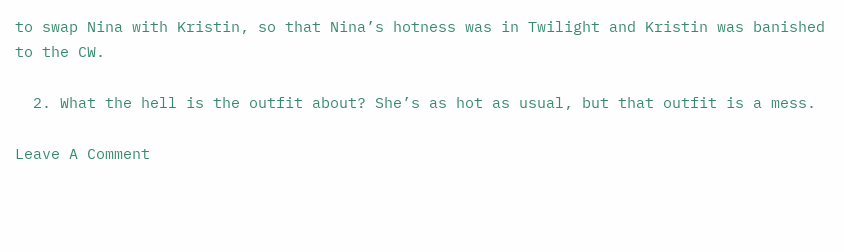to swap Nina with Kristin, so that Nina’s hotness was in Twilight and Kristin was banished to the CW.

  2. What the hell is the outfit about? She’s as hot as usual, but that outfit is a mess.

Leave A Comment